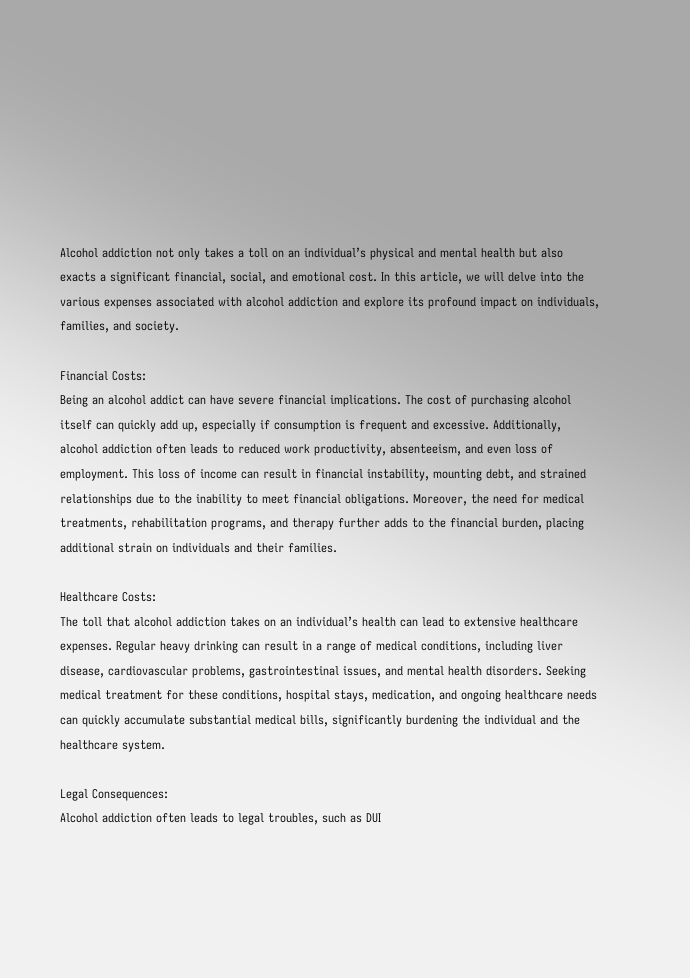Alcohol addiction not only takes a toll on an individual’s physical and mental health but also exacts a significant financial, social, and emotional cost. In this article, we will delve into the various expenses associated with alcohol addiction and explore its profound impact on individuals, families, and society.

Financial Costs:
Being an alcohol addict can have severe financial implications. The cost of purchasing alcohol itself can quickly add up, especially if consumption is frequent and excessive. Additionally, alcohol addiction often leads to reduced work productivity, absenteeism, and even loss of employment. This loss of income can result in financial instability, mounting debt, and strained relationships due to the inability to meet financial obligations. Moreover, the need for medical treatments, rehabilitation programs, and therapy further adds to the financial burden, placing additional strain on individuals and their families.

Healthcare Costs:
The toll that alcohol addiction takes on an individual’s health can lead to extensive healthcare expenses. Regular heavy drinking can result in a range of medical conditions, including liver disease, cardiovascular problems, gastrointestinal issues, and mental health disorders. Seeking medical treatment for these conditions, hospital stays, medication, and ongoing healthcare needs can quickly accumulate substantial medical bills, significantly burdening the individual and the healthcare system.

Legal Consequences:
Alcohol addiction often leads to legal troubles, such as DUI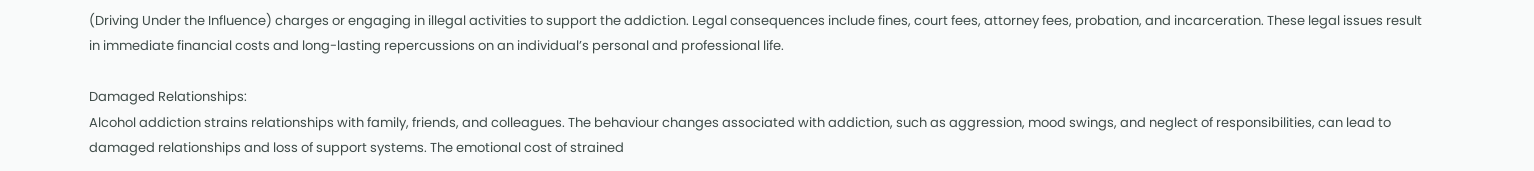(Driving Under the Influence) charges or engaging in illegal activities to support the addiction. Legal consequences include fines, court fees, attorney fees, probation, and incarceration. These legal issues result in immediate financial costs and long-lasting repercussions on an individual’s personal and professional life.

Damaged Relationships:
Alcohol addiction strains relationships with family, friends, and colleagues. The behaviour changes associated with addiction, such as aggression, mood swings, and neglect of responsibilities, can lead to damaged relationships and loss of support systems. The emotional cost of strained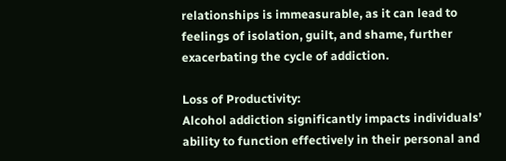relationships is immeasurable, as it can lead to feelings of isolation, guilt, and shame, further exacerbating the cycle of addiction.

Loss of Productivity:
Alcohol addiction significantly impacts individuals’ ability to function effectively in their personal and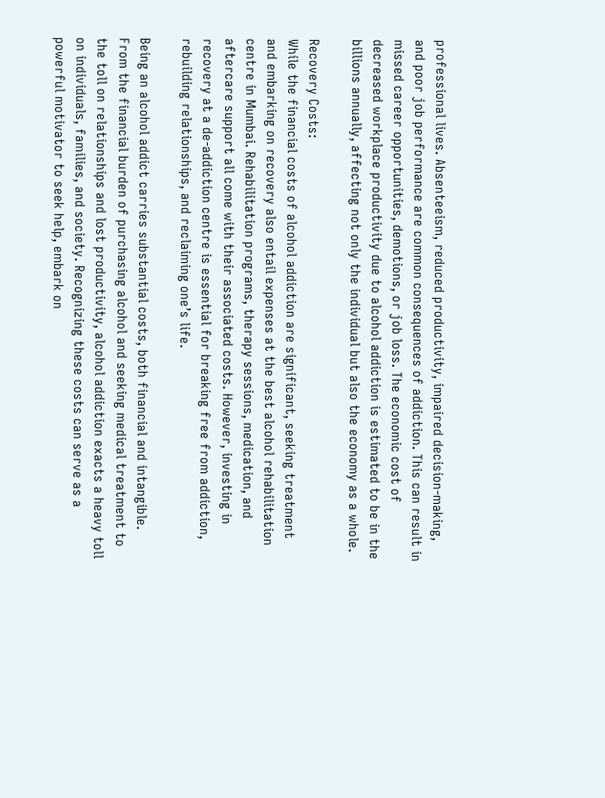professional lives. Absenteeism, reduced productivity, impaired decision-making, and poor job performance are common consequences of addiction. This can result in missed career opportunities, demotions, or job loss. The economic cost of decreased workplace productivity due to alcohol addiction is estimated to be in the billions annually, affecting not only the individual but also the economy as a whole.

Recovery Costs:
While the financial costs of alcohol addiction are significant, seeking treatment and embarking on recovery also entail expenses at the best alcohol rehabilitation centre in Mumbai. Rehabilitation programs, therapy sessions, medication, and aftercare support all come with their associated costs. However, investing in recovery at a de-addiction centre is essential for breaking free from addiction, rebuilding relationships, and reclaiming one’s life.

Being an alcohol addict carries substantial costs, both financial and intangible. From the financial burden of purchasing alcohol and seeking medical treatment to the toll on relationships and lost productivity, alcohol addiction exacts a heavy toll on individuals, families, and society. Recognizing these costs can serve as a powerful motivator to seek help, embark on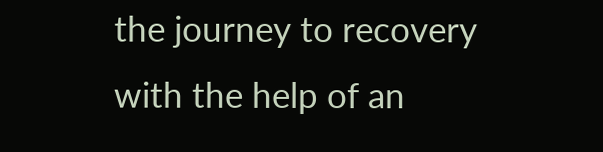the journey to recovery with the help of an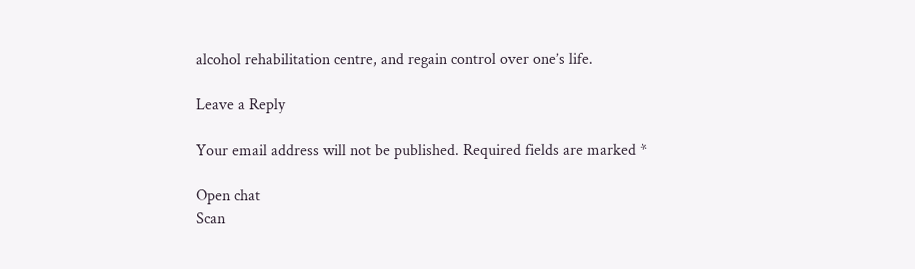alcohol rehabilitation centre, and regain control over one’s life.

Leave a Reply

Your email address will not be published. Required fields are marked *

Open chat
Scan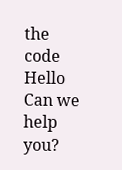the code
Hello
Can we help you?